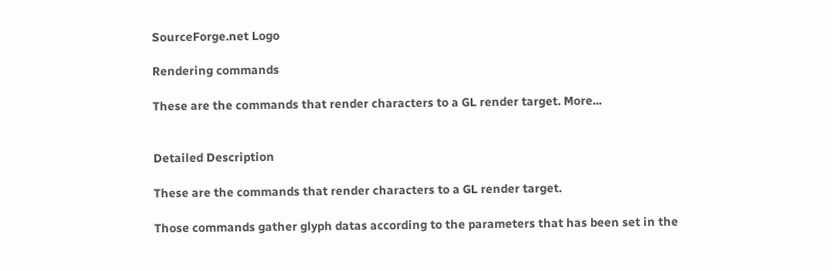SourceForge.net Logo

Rendering commands

These are the commands that render characters to a GL render target. More...


Detailed Description

These are the commands that render characters to a GL render target.

Those commands gather glyph datas according to the parameters that has been set in the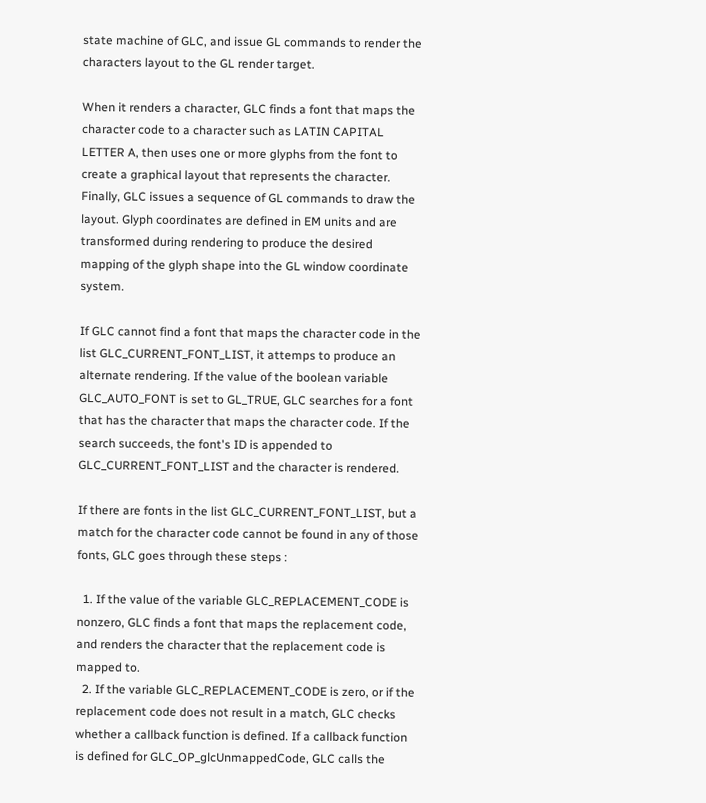state machine of GLC, and issue GL commands to render the characters layout to the GL render target.

When it renders a character, GLC finds a font that maps the character code to a character such as LATIN CAPITAL LETTER A, then uses one or more glyphs from the font to create a graphical layout that represents the character. Finally, GLC issues a sequence of GL commands to draw the layout. Glyph coordinates are defined in EM units and are transformed during rendering to produce the desired mapping of the glyph shape into the GL window coordinate system.

If GLC cannot find a font that maps the character code in the list GLC_CURRENT_FONT_LIST, it attemps to produce an alternate rendering. If the value of the boolean variable GLC_AUTO_FONT is set to GL_TRUE, GLC searches for a font that has the character that maps the character code. If the search succeeds, the font's ID is appended to GLC_CURRENT_FONT_LIST and the character is rendered.

If there are fonts in the list GLC_CURRENT_FONT_LIST, but a match for the character code cannot be found in any of those fonts, GLC goes through these steps :

  1. If the value of the variable GLC_REPLACEMENT_CODE is nonzero, GLC finds a font that maps the replacement code, and renders the character that the replacement code is mapped to.
  2. If the variable GLC_REPLACEMENT_CODE is zero, or if the replacement code does not result in a match, GLC checks whether a callback function is defined. If a callback function is defined for GLC_OP_glcUnmappedCode, GLC calls the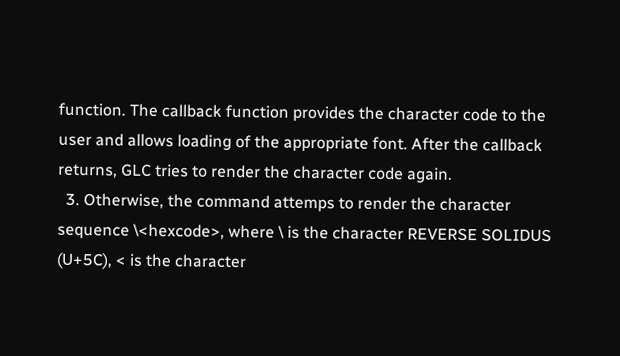function. The callback function provides the character code to the user and allows loading of the appropriate font. After the callback returns, GLC tries to render the character code again.
  3. Otherwise, the command attemps to render the character sequence \<hexcode>, where \ is the character REVERSE SOLIDUS (U+5C), < is the character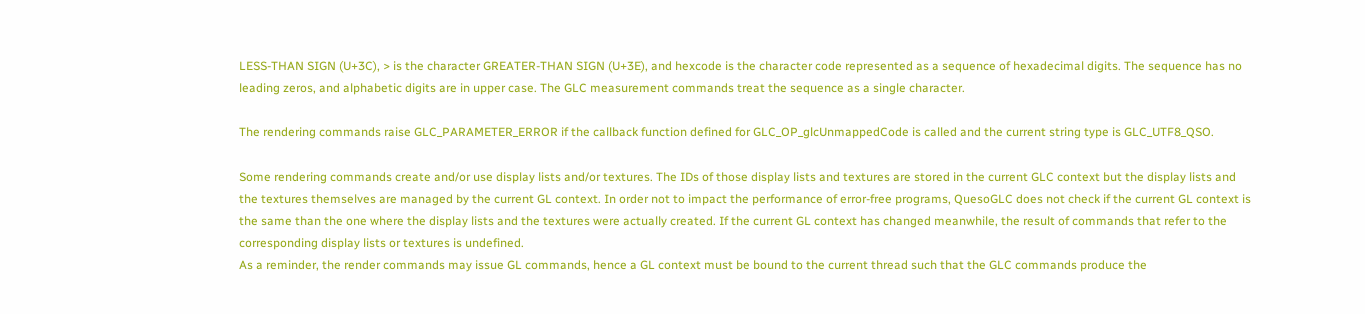LESS-THAN SIGN (U+3C), > is the character GREATER-THAN SIGN (U+3E), and hexcode is the character code represented as a sequence of hexadecimal digits. The sequence has no leading zeros, and alphabetic digits are in upper case. The GLC measurement commands treat the sequence as a single character.

The rendering commands raise GLC_PARAMETER_ERROR if the callback function defined for GLC_OP_glcUnmappedCode is called and the current string type is GLC_UTF8_QSO.

Some rendering commands create and/or use display lists and/or textures. The IDs of those display lists and textures are stored in the current GLC context but the display lists and the textures themselves are managed by the current GL context. In order not to impact the performance of error-free programs, QuesoGLC does not check if the current GL context is the same than the one where the display lists and the textures were actually created. If the current GL context has changed meanwhile, the result of commands that refer to the corresponding display lists or textures is undefined.
As a reminder, the render commands may issue GL commands, hence a GL context must be bound to the current thread such that the GLC commands produce the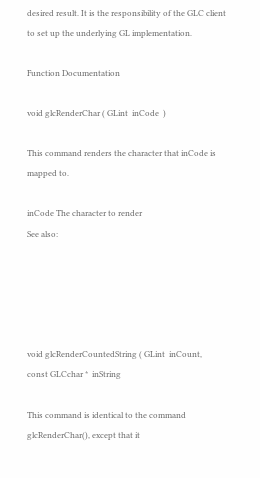desired result. It is the responsibility of the GLC client to set up the underlying GL implementation.

Function Documentation

void glcRenderChar ( GLint  inCode  )

This command renders the character that inCode is mapped to.

inCode The character to render
See also:





void glcRenderCountedString ( GLint  inCount,
const GLCchar *  inString

This command is identical to the command glcRenderChar(), except that it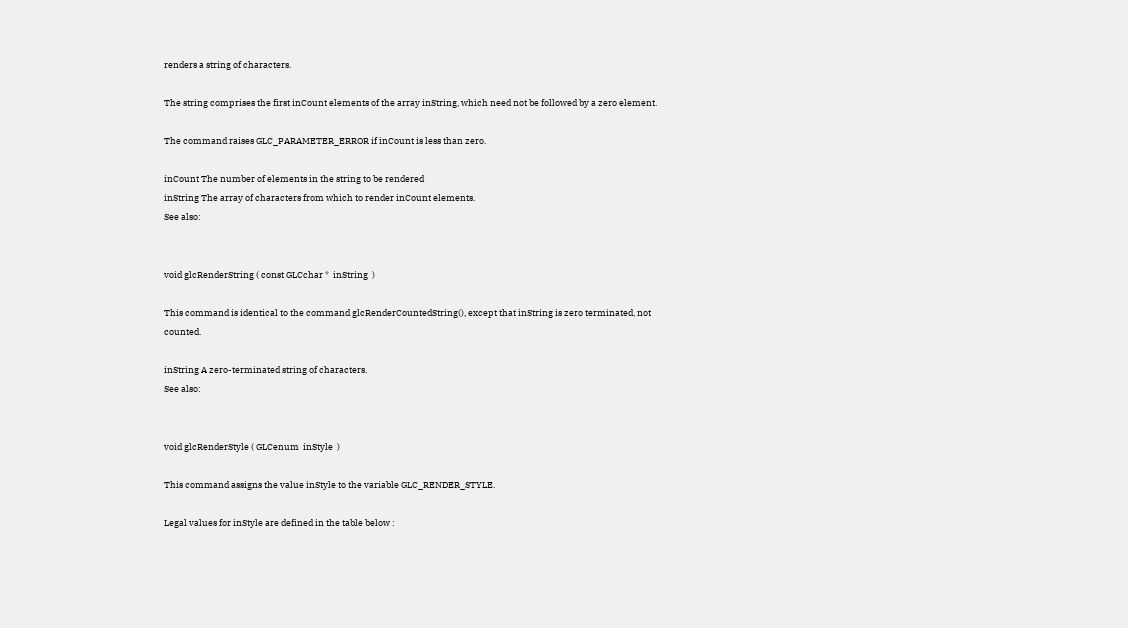renders a string of characters.

The string comprises the first inCount elements of the array inString, which need not be followed by a zero element.

The command raises GLC_PARAMETER_ERROR if inCount is less than zero.

inCount The number of elements in the string to be rendered
inString The array of characters from which to render inCount elements.
See also:


void glcRenderString ( const GLCchar *  inString  )

This command is identical to the command glcRenderCountedString(), except that inString is zero terminated, not counted.

inString A zero-terminated string of characters.
See also:


void glcRenderStyle ( GLCenum  inStyle  )

This command assigns the value inStyle to the variable GLC_RENDER_STYLE.

Legal values for inStyle are defined in the table below :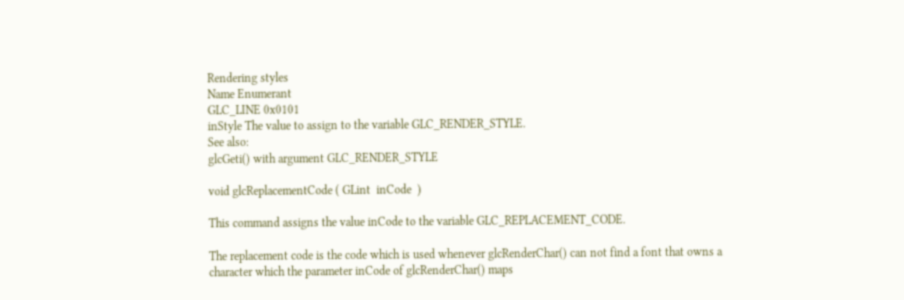Rendering styles
Name Enumerant
GLC_LINE 0x0101
inStyle The value to assign to the variable GLC_RENDER_STYLE.
See also:
glcGeti() with argument GLC_RENDER_STYLE

void glcReplacementCode ( GLint  inCode  )

This command assigns the value inCode to the variable GLC_REPLACEMENT_CODE.

The replacement code is the code which is used whenever glcRenderChar() can not find a font that owns a character which the parameter inCode of glcRenderChar() maps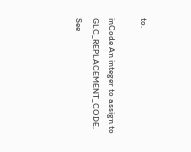to.

inCode An integer to assign to GLC_REPLACEMENT_CODE.
See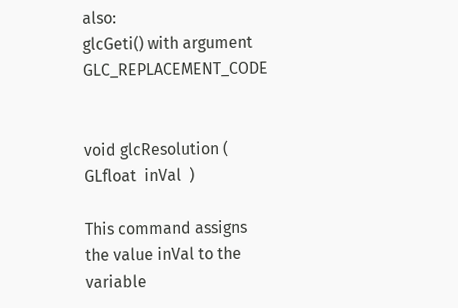also:
glcGeti() with argument GLC_REPLACEMENT_CODE


void glcResolution ( GLfloat  inVal  )

This command assigns the value inVal to the variable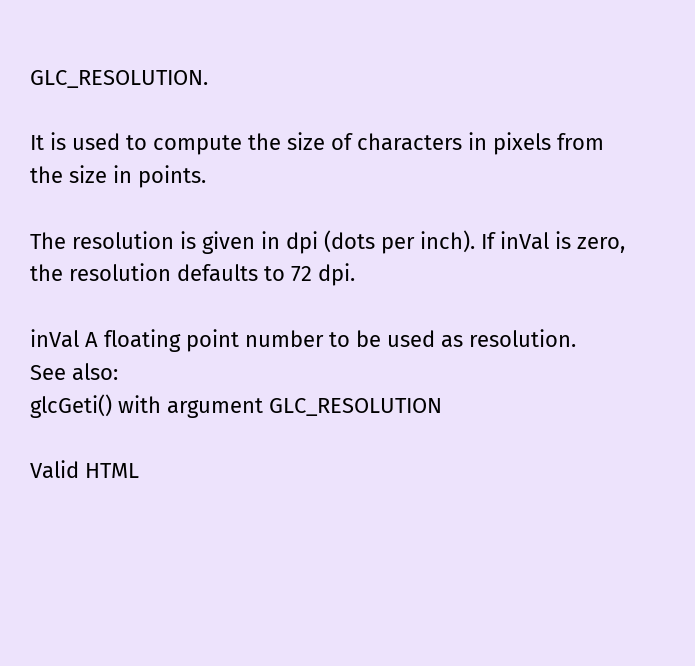GLC_RESOLUTION.

It is used to compute the size of characters in pixels from the size in points.

The resolution is given in dpi (dots per inch). If inVal is zero, the resolution defaults to 72 dpi.

inVal A floating point number to be used as resolution.
See also:
glcGeti() with argument GLC_RESOLUTION

Valid HTML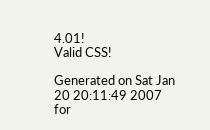4.01!
Valid CSS!

Generated on Sat Jan 20 20:11:49 2007 for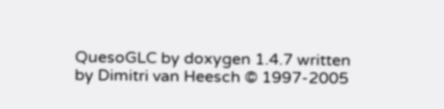QuesoGLC by doxygen 1.4.7 written by Dimitri van Heesch © 1997-2005